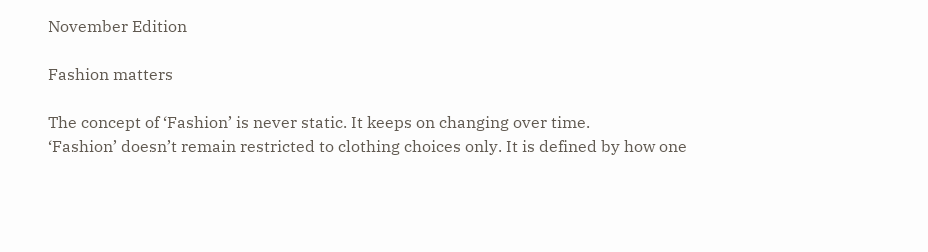November Edition

Fashion matters

The concept of ‘Fashion’ is never static. It keeps on changing over time.
‘Fashion’ doesn’t remain restricted to clothing choices only. It is defined by how one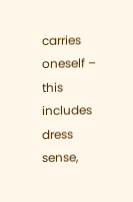carries oneself – this includes dress sense,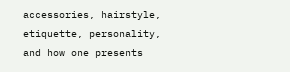accessories, hairstyle, etiquette, personality, and how one presents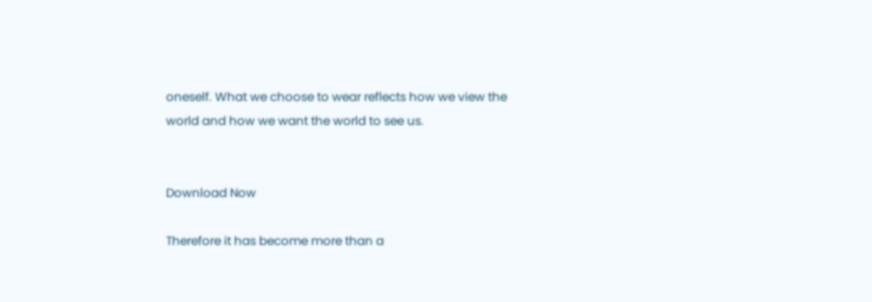oneself. What we choose to wear reflects how we view the world and how we want the world to see us.


Download Now

Therefore it has become more than a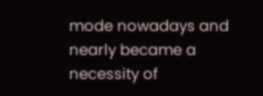mode nowadays and nearly became a necessity of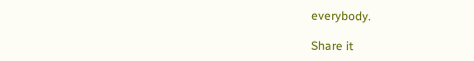everybody.

Share it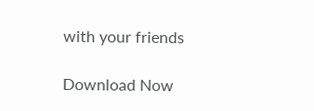with your friends

Download Now